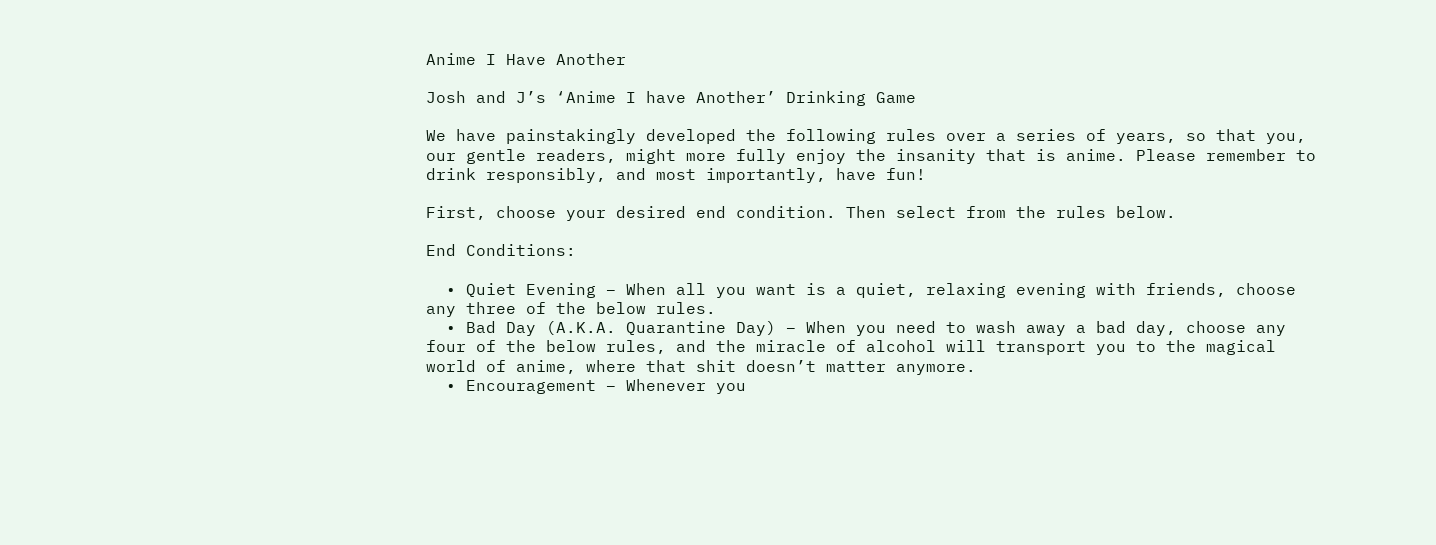Anime I Have Another

Josh and J’s ‘Anime I have Another’ Drinking Game

We have painstakingly developed the following rules over a series of years, so that you, our gentle readers, might more fully enjoy the insanity that is anime. Please remember to drink responsibly, and most importantly, have fun!

First, choose your desired end condition. Then select from the rules below.

End Conditions:

  • Quiet Evening – When all you want is a quiet, relaxing evening with friends, choose any three of the below rules.
  • Bad Day (A.K.A. Quarantine Day) – When you need to wash away a bad day, choose any four of the below rules, and the miracle of alcohol will transport you to the magical world of anime, where that shit doesn’t matter anymore.
  • Encouragement – Whenever you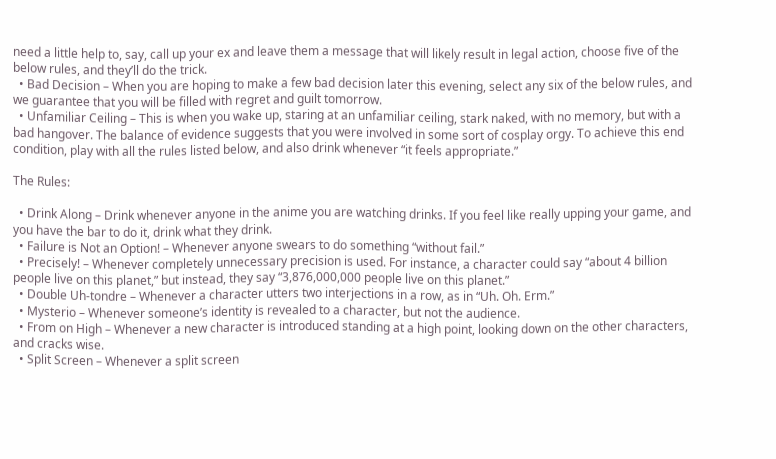need a little help to, say, call up your ex and leave them a message that will likely result in legal action, choose five of the below rules, and they’ll do the trick.
  • Bad Decision – When you are hoping to make a few bad decision later this evening, select any six of the below rules, and we guarantee that you will be filled with regret and guilt tomorrow.
  • Unfamiliar Ceiling – This is when you wake up, staring at an unfamiliar ceiling, stark naked, with no memory, but with a bad hangover. The balance of evidence suggests that you were involved in some sort of cosplay orgy. To achieve this end condition, play with all the rules listed below, and also drink whenever “it feels appropriate.”

The Rules:

  • Drink Along – Drink whenever anyone in the anime you are watching drinks. If you feel like really upping your game, and you have the bar to do it, drink what they drink.
  • Failure is Not an Option! – Whenever anyone swears to do something “without fail.”
  • Precisely! – Whenever completely unnecessary precision is used. For instance, a character could say “about 4 billion people live on this planet,” but instead, they say “3,876,000,000 people live on this planet.”
  • Double Uh-tondre – Whenever a character utters two interjections in a row, as in “Uh. Oh. Erm.”
  • Mysterio – Whenever someone’s identity is revealed to a character, but not the audience.
  • From on High – Whenever a new character is introduced standing at a high point, looking down on the other characters, and cracks wise.
  • Split Screen – Whenever a split screen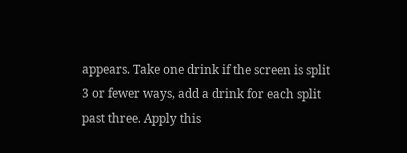appears. Take one drink if the screen is split 3 or fewer ways, add a drink for each split past three. Apply this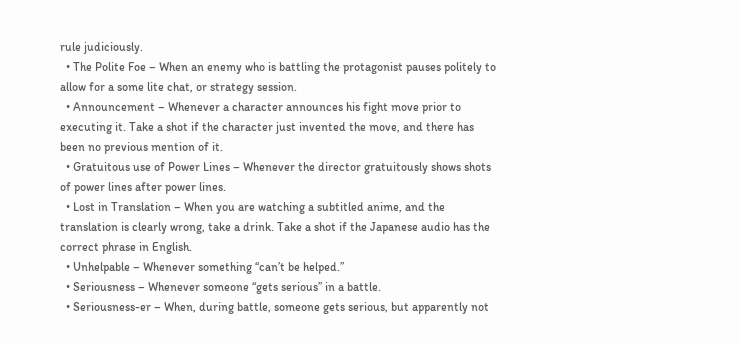rule judiciously.
  • The Polite Foe – When an enemy who is battling the protagonist pauses politely to allow for a some lite chat, or strategy session.
  • Announcement – Whenever a character announces his fight move prior to executing it. Take a shot if the character just invented the move, and there has been no previous mention of it.
  • Gratuitous use of Power Lines – Whenever the director gratuitously shows shots of power lines after power lines.
  • Lost in Translation – When you are watching a subtitled anime, and the translation is clearly wrong, take a drink. Take a shot if the Japanese audio has the correct phrase in English.
  • Unhelpable – Whenever something “can’t be helped.”
  • Seriousness – Whenever someone “gets serious” in a battle.
  • Seriousness-er – When, during battle, someone gets serious, but apparently not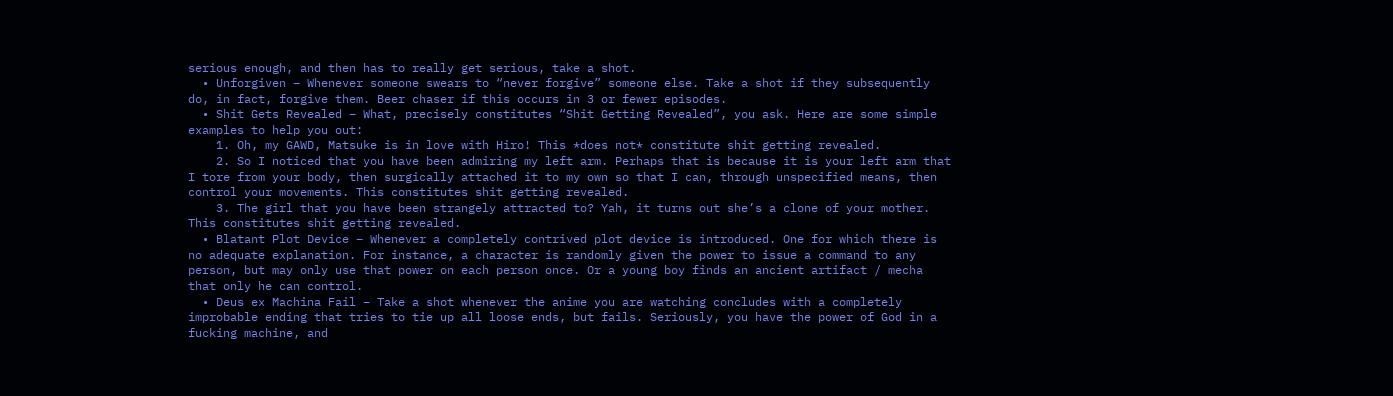serious enough, and then has to really get serious, take a shot.
  • Unforgiven – Whenever someone swears to “never forgive” someone else. Take a shot if they subsequently do, in fact, forgive them. Beer chaser if this occurs in 3 or fewer episodes.
  • Shit Gets Revealed – What, precisely constitutes “Shit Getting Revealed”, you ask. Here are some simple examples to help you out:
    1. Oh, my GAWD, Matsuke is in love with Hiro! This *does not* constitute shit getting revealed.
    2. So I noticed that you have been admiring my left arm. Perhaps that is because it is your left arm that I tore from your body, then surgically attached it to my own so that I can, through unspecified means, then control your movements. This constitutes shit getting revealed.
    3. The girl that you have been strangely attracted to? Yah, it turns out she’s a clone of your mother. This constitutes shit getting revealed.
  • Blatant Plot Device – Whenever a completely contrived plot device is introduced. One for which there is no adequate explanation. For instance, a character is randomly given the power to issue a command to any person, but may only use that power on each person once. Or a young boy finds an ancient artifact / mecha that only he can control.
  • Deus ex Machina Fail – Take a shot whenever the anime you are watching concludes with a completely improbable ending that tries to tie up all loose ends, but fails. Seriously, you have the power of God in a fucking machine, and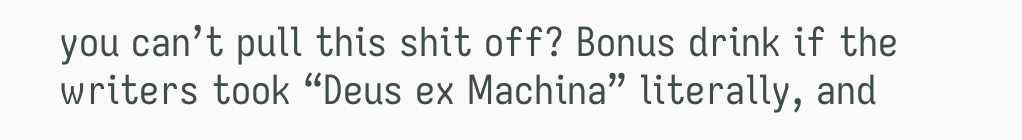you can’t pull this shit off? Bonus drink if the writers took “Deus ex Machina” literally, and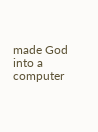made God into a computer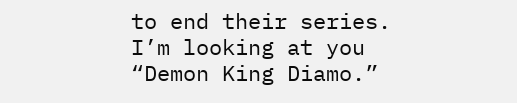to end their series. I’m looking at you “Demon King Diamo.”